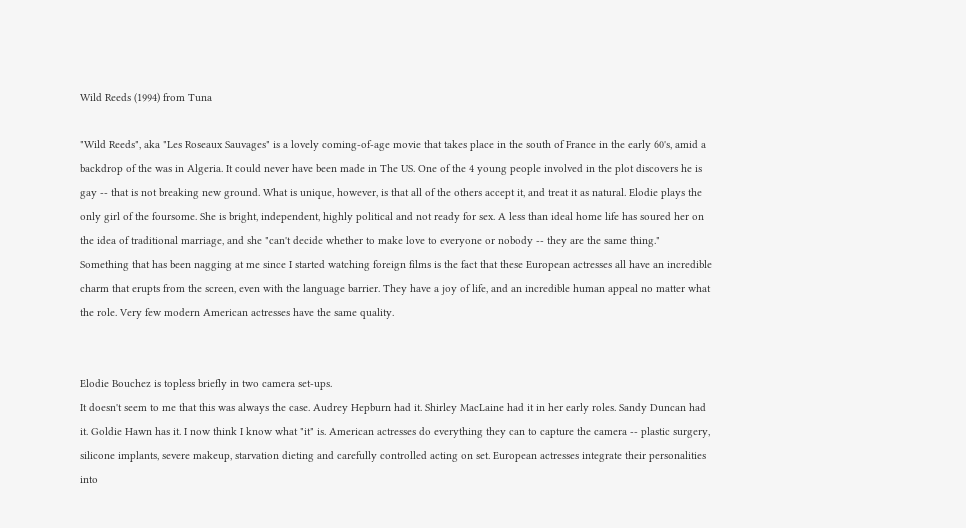Wild Reeds (1994) from Tuna

"Wild Reeds", aka "Les Roseaux Sauvages" is a lovely coming-of-age movie that takes place in the south of France in the early 60's, amid a backdrop of the was in Algeria. It could never have been made in The US. One of the 4 young people involved in the plot discovers he is gay -- that is not breaking new ground. What is unique, however, is that all of the others accept it, and treat it as natural. Elodie plays the only girl of the foursome. She is bright, independent, highly political and not ready for sex. A less than ideal home life has soured her on the idea of traditional marriage, and she "can't decide whether to make love to everyone or nobody -- they are the same thing."
Something that has been nagging at me since I started watching foreign films is the fact that these European actresses all have an incredible charm that erupts from the screen, even with the language barrier. They have a joy of life, and an incredible human appeal no matter what the role. Very few modern American actresses have the same quality.


Elodie Bouchez is topless briefly in two camera set-ups.
It doesn't seem to me that this was always the case. Audrey Hepburn had it. Shirley MacLaine had it in her early roles. Sandy Duncan had it. Goldie Hawn has it. I now think I know what "it" is. American actresses do everything they can to capture the camera -- plastic surgery, silicone implants, severe makeup, starvation dieting and carefully controlled acting on set. European actresses integrate their personalities into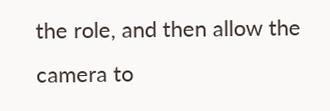the role, and then allow the camera to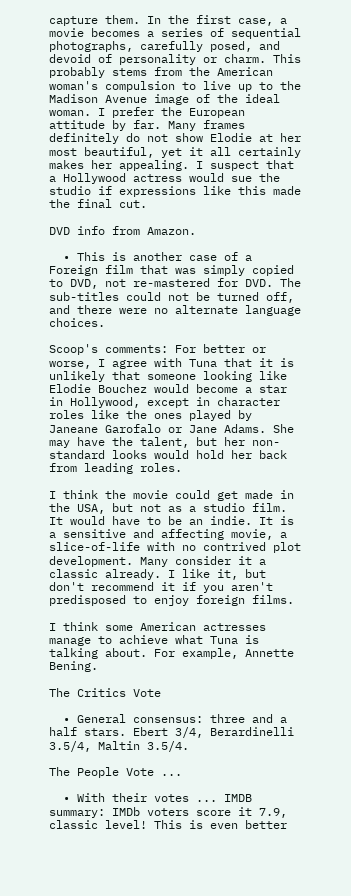capture them. In the first case, a movie becomes a series of sequential photographs, carefully posed, and devoid of personality or charm. This probably stems from the American woman's compulsion to live up to the Madison Avenue image of the ideal woman. I prefer the European attitude by far. Many frames definitely do not show Elodie at her most beautiful, yet it all certainly makes her appealing. I suspect that a Hollywood actress would sue the studio if expressions like this made the final cut.

DVD info from Amazon.

  • This is another case of a Foreign film that was simply copied to DVD, not re-mastered for DVD. The sub-titles could not be turned off, and there were no alternate language choices.

Scoop's comments: For better or worse, I agree with Tuna that it is unlikely that someone looking like Elodie Bouchez would become a star in Hollywood, except in character roles like the ones played by Janeane Garofalo or Jane Adams. She may have the talent, but her non-standard looks would hold her back from leading roles.

I think the movie could get made in the USA, but not as a studio film. It would have to be an indie. It is a sensitive and affecting movie, a slice-of-life with no contrived plot development. Many consider it a classic already. I like it, but don't recommend it if you aren't predisposed to enjoy foreign films.

I think some American actresses manage to achieve what Tuna is talking about. For example, Annette Bening.

The Critics Vote

  • General consensus: three and a half stars. Ebert 3/4, Berardinelli 3.5/4, Maltin 3.5/4.

The People Vote ...

  • With their votes ... IMDB summary: IMDb voters score it 7.9, classic level! This is even better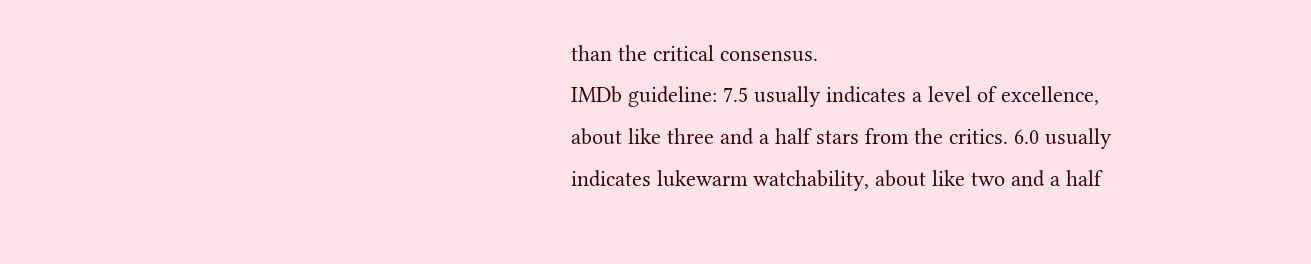than the critical consensus.
IMDb guideline: 7.5 usually indicates a level of excellence, about like three and a half stars from the critics. 6.0 usually indicates lukewarm watchability, about like two and a half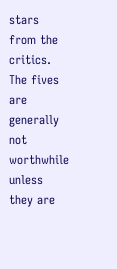stars from the critics. The fives are generally not worthwhile unless they are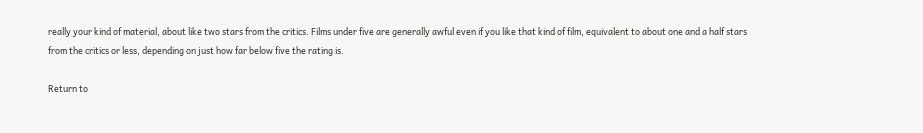really your kind of material, about like two stars from the critics. Films under five are generally awful even if you like that kind of film, equivalent to about one and a half stars from the critics or less, depending on just how far below five the rating is.

Return to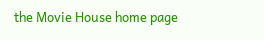the Movie House home page